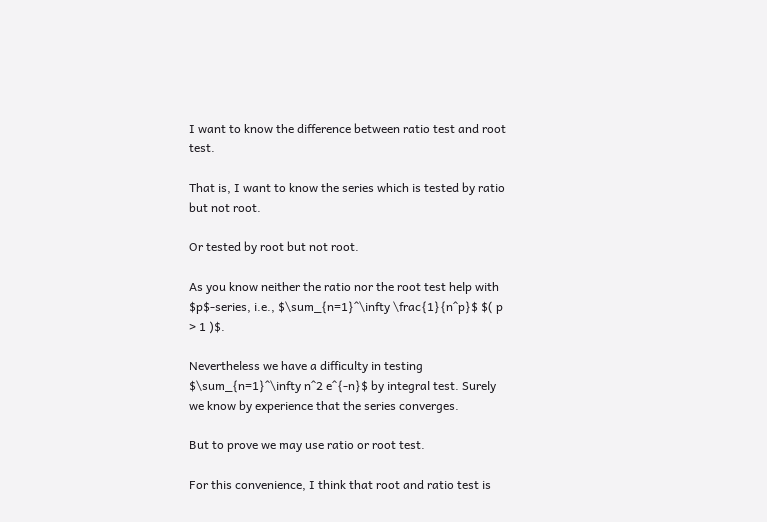I want to know the difference between ratio test and root test.

That is, I want to know the series which is tested by ratio but not root.

Or tested by root but not root.

As you know neither the ratio nor the root test help with $p$-series, i.e., $\sum_{n=1}^\infty \frac{1}{n^p}$ $( p > 1 )$.

Nevertheless we have a difficulty in testing $\sum_{n=1}^\infty n^2 e^{-n}$ by integral test. Surely we know by experience that the series converges.

But to prove we may use ratio or root test.

For this convenience, I think that root and ratio test is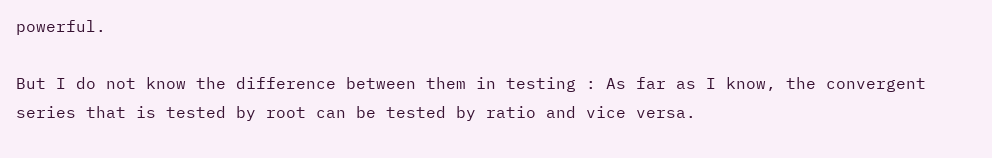powerful.

But I do not know the difference between them in testing : As far as I know, the convergent series that is tested by root can be tested by ratio and vice versa.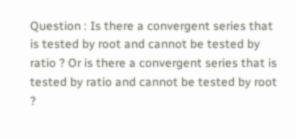Question : Is there a convergent series that is tested by root and cannot be tested by ratio ? Or is there a convergent series that is tested by ratio and cannot be tested by root ?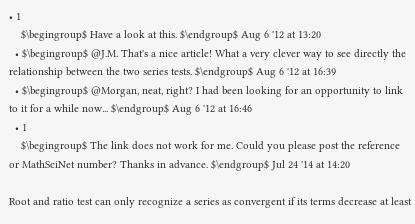• 1
    $\begingroup$ Have a look at this. $\endgroup$ Aug 6 '12 at 13:20
  • $\begingroup$ @J.M. That's a nice article! What a very clever way to see directly the relationship between the two series tests. $\endgroup$ Aug 6 '12 at 16:39
  • $\begingroup$ @Morgan, neat, right? I had been looking for an opportunity to link to it for a while now... $\endgroup$ Aug 6 '12 at 16:46
  • 1
    $\begingroup$ The link does not work for me. Could you please post the reference or MathSciNet number? Thanks in advance. $\endgroup$ Jul 24 '14 at 14:20

Root and ratio test can only recognize a series as convergent if its terms decrease at least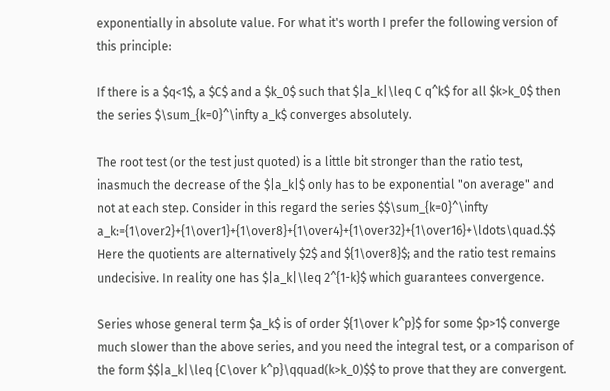exponentially in absolute value. For what it's worth I prefer the following version of this principle:

If there is a $q<1$, a $C$ and a $k_0$ such that $|a_k|\leq C q^k$ for all $k>k_0$ then the series $\sum_{k=0}^\infty a_k$ converges absolutely.

The root test (or the test just quoted) is a little bit stronger than the ratio test, inasmuch the decrease of the $|a_k|$ only has to be exponential "on average" and not at each step. Consider in this regard the series $$\sum_{k=0}^\infty a_k:={1\over2}+{1\over1}+{1\over8}+{1\over4}+{1\over32}+{1\over16}+\ldots\quad.$$ Here the quotients are alternatively $2$ and ${1\over8}$; and the ratio test remains undecisive. In reality one has $|a_k|\leq 2^{1-k}$ which guarantees convergence.

Series whose general term $a_k$ is of order ${1\over k^p}$ for some $p>1$ converge much slower than the above series, and you need the integral test, or a comparison of the form $$|a_k|\leq {C\over k^p}\qquad(k>k_0)$$ to prove that they are convergent.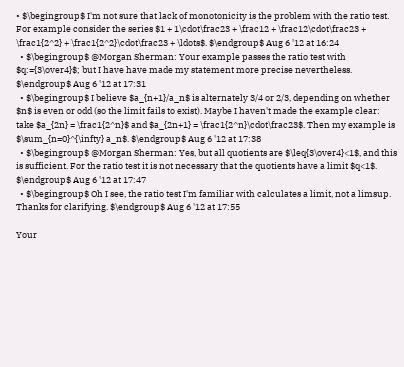• $\begingroup$ I'm not sure that lack of monotonicity is the problem with the ratio test. For example consider the series $1 + 1\cdot\frac23 + \frac12 + \frac12\cdot\frac23 + \frac1{2^2} + \frac1{2^2}\cdot\frac23 + \ldots$. $\endgroup$ Aug 6 '12 at 16:24
  • $\begingroup$ @Morgan Sherman: Your example passes the ratio test with $q:={3\over4}$; but I have have made my statement more precise nevertheless. $\endgroup$ Aug 6 '12 at 17:31
  • $\begingroup$ I believe $a_{n+1}/a_n$ is alternately 3/4 or 2/3, depending on whether $n$ is even or odd (so the limit fails to exist). Maybe I haven't made the example clear: take $a_{2n} = \frac1{2^n}$ and $a_{2n+1} = \frac1{2^n}\cdot\frac23$. Then my example is $\sum_{n=0}^{\infty} a_n$. $\endgroup$ Aug 6 '12 at 17:38
  • $\begingroup$ @Morgan Sherman: Yes, but all quotients are $\leq{3\over4}<1$, and this is sufficient. For the ratio test it is not necessary that the quotients have a limit $q<1$. $\endgroup$ Aug 6 '12 at 17:47
  • $\begingroup$ Oh I see, the ratio test I'm familiar with calculates a limit, not a limsup. Thanks for clarifying. $\endgroup$ Aug 6 '12 at 17:55

Your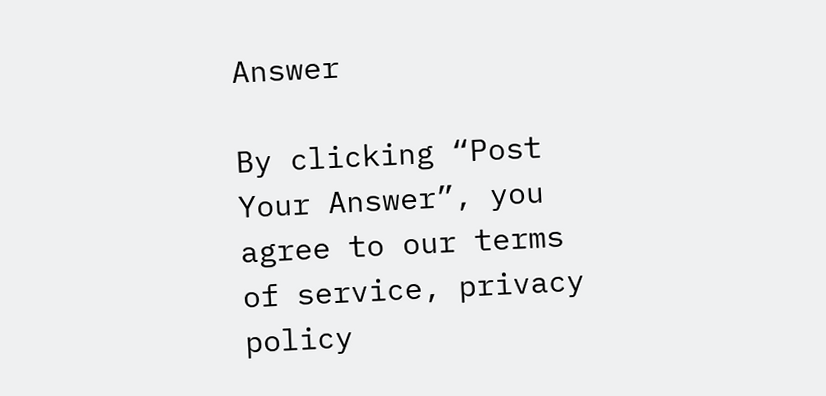Answer

By clicking “Post Your Answer”, you agree to our terms of service, privacy policy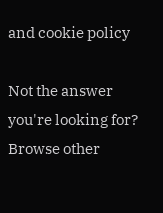and cookie policy

Not the answer you're looking for? Browse other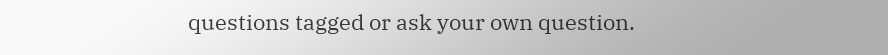questions tagged or ask your own question.